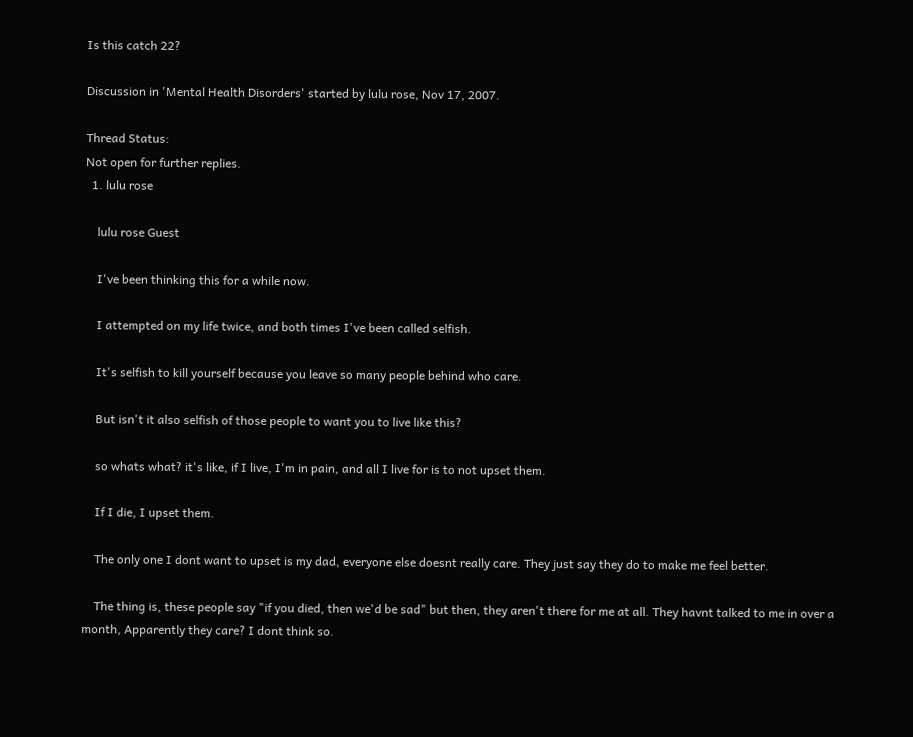Is this catch 22?

Discussion in 'Mental Health Disorders' started by lulu rose, Nov 17, 2007.

Thread Status:
Not open for further replies.
  1. lulu rose

    lulu rose Guest

    I've been thinking this for a while now.

    I attempted on my life twice, and both times I've been called selfish.

    It's selfish to kill yourself because you leave so many people behind who care.

    But isn't it also selfish of those people to want you to live like this?

    so whats what? it's like, if I live, I'm in pain, and all I live for is to not upset them.

    If I die, I upset them.

    The only one I dont want to upset is my dad, everyone else doesnt really care. They just say they do to make me feel better.

    The thing is, these people say "if you died, then we'd be sad" but then, they aren't there for me at all. They havnt talked to me in over a month, Apparently they care? I dont think so.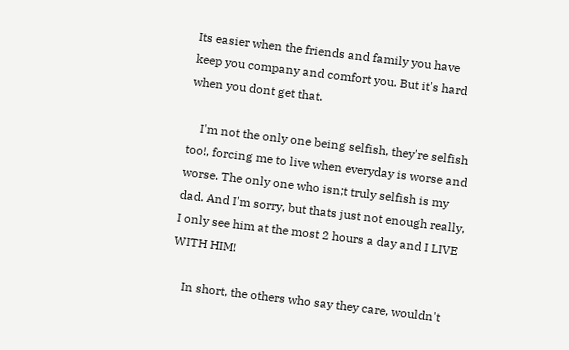Its easier when the friends and family you have keep you company and comfort you. But it's hard when you dont get that.

    I'm not the only one being selfish, they're selfish too!, forcing me to live when everyday is worse and worse. The only one who isn;t truly selfish is my dad. And I'm sorry, but thats just not enough really, I only see him at the most 2 hours a day and I LIVE WITH HIM!

    In short, the others who say they care, wouldn't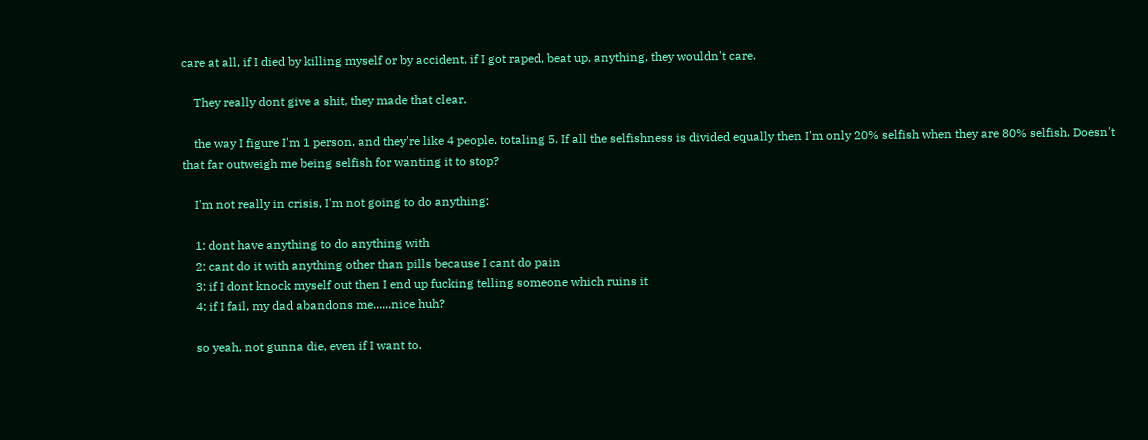care at all, if I died by killing myself or by accident, if I got raped, beat up, anything, they wouldn't care.

    They really dont give a shit, they made that clear.

    the way I figure I'm 1 person, and they're like 4 people. totaling 5. If all the selfishness is divided equally then I'm only 20% selfish when they are 80% selfish. Doesn't that far outweigh me being selfish for wanting it to stop?

    I'm not really in crisis, I'm not going to do anything:

    1: dont have anything to do anything with
    2: cant do it with anything other than pills because I cant do pain
    3: if I dont knock myself out then I end up fucking telling someone which ruins it
    4: if I fail, my dad abandons me......nice huh?

    so yeah, not gunna die, even if I want to.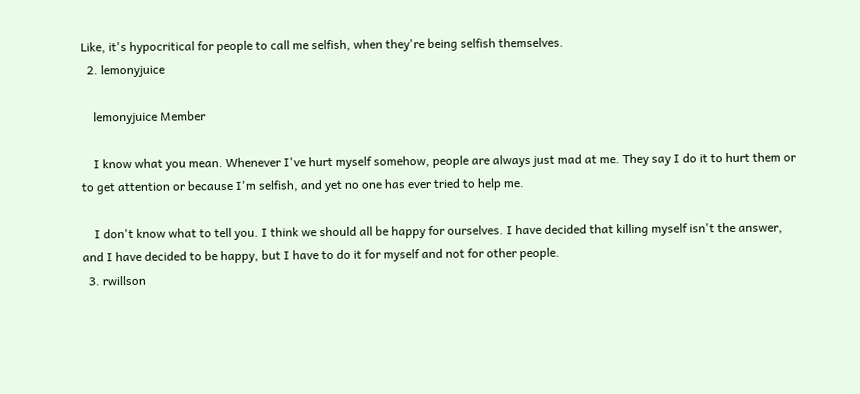Like, it's hypocritical for people to call me selfish, when they're being selfish themselves.
  2. lemonyjuice

    lemonyjuice Member

    I know what you mean. Whenever I've hurt myself somehow, people are always just mad at me. They say I do it to hurt them or to get attention or because I'm selfish, and yet no one has ever tried to help me.

    I don't know what to tell you. I think we should all be happy for ourselves. I have decided that killing myself isn't the answer, and I have decided to be happy, but I have to do it for myself and not for other people.
  3. rwillson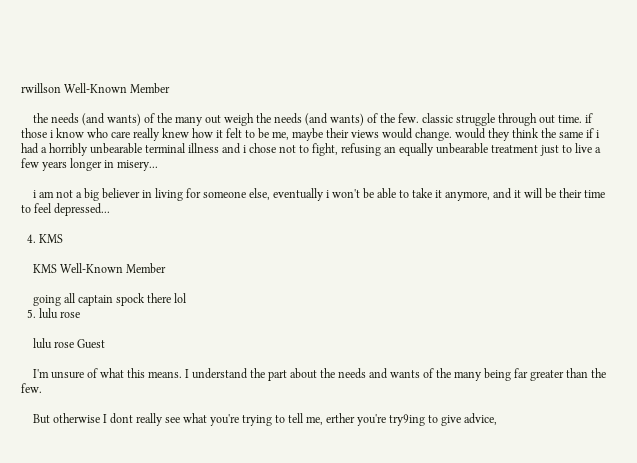rwillson Well-Known Member

    the needs (and wants) of the many out weigh the needs (and wants) of the few. classic struggle through out time. if those i know who care really knew how it felt to be me, maybe their views would change. would they think the same if i had a horribly unbearable terminal illness and i chose not to fight, refusing an equally unbearable treatment just to live a few years longer in misery...

    i am not a big believer in living for someone else, eventually i won't be able to take it anymore, and it will be their time to feel depressed...

  4. KMS

    KMS Well-Known Member

    going all captain spock there lol
  5. lulu rose

    lulu rose Guest

    I'm unsure of what this means. I understand the part about the needs and wants of the many being far greater than the few.

    But otherwise I dont really see what you're trying to tell me, erther you're try9ing to give advice,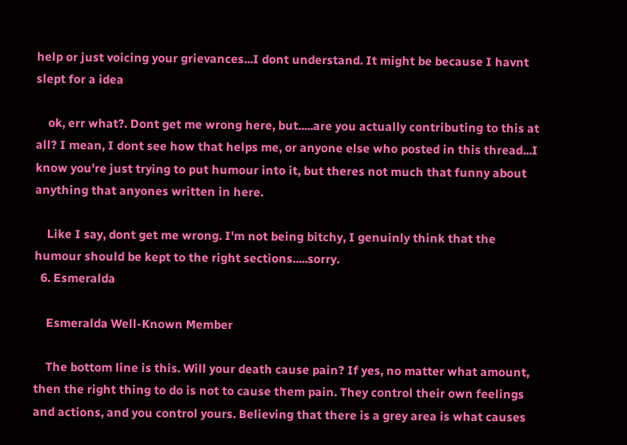help or just voicing your grievances...I dont understand. It might be because I havnt slept for a idea

    ok, err what?. Dont get me wrong here, but.....are you actually contributing to this at all? I mean, I dont see how that helps me, or anyone else who posted in this thread...I know you're just trying to put humour into it, but theres not much that funny about anything that anyones written in here.

    Like I say, dont get me wrong. I'm not being bitchy, I genuinly think that the humour should be kept to the right sections.....sorry.
  6. Esmeralda

    Esmeralda Well-Known Member

    The bottom line is this. Will your death cause pain? If yes, no matter what amount, then the right thing to do is not to cause them pain. They control their own feelings and actions, and you control yours. Believing that there is a grey area is what causes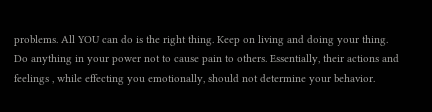problems. All YOU can do is the right thing. Keep on living and doing your thing. Do anything in your power not to cause pain to others. Essentially, their actions and feelings , while effecting you emotionally, should not determine your behavior.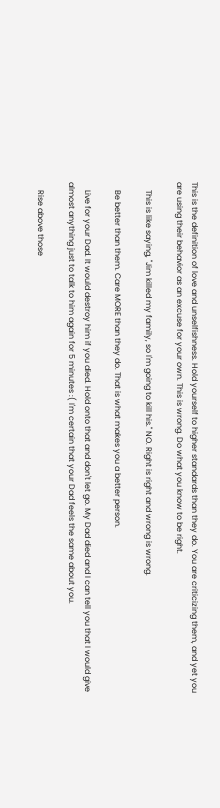This is the definition of love and unselfishness. Hold yourself to higher standards than they do. You are criticizing them, and yet you are using their behavior as an excuse for your own. This is wrong. Do what you know to be right.

    This is like saying, "Jim killed my family, so I'm going to kill his." NO. Right is right and wrong is wrong.

    Be better than them. Care MORE than they do. That is what makes you a better person.

    Live for your Dad. It would destroy him if you died. Hold onto that and don't let go. My Dad died and I can tell you that I would give almost anything just to talk to him again for 5 minutes :( I'm certain that your Dad feels the same about you.

    Rise above those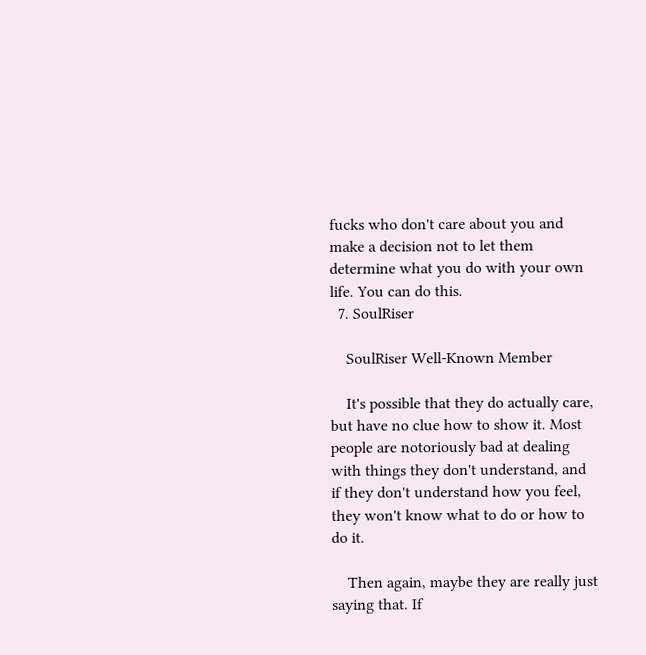fucks who don't care about you and make a decision not to let them determine what you do with your own life. You can do this.
  7. SoulRiser

    SoulRiser Well-Known Member

    It's possible that they do actually care, but have no clue how to show it. Most people are notoriously bad at dealing with things they don't understand, and if they don't understand how you feel, they won't know what to do or how to do it.

    Then again, maybe they are really just saying that. If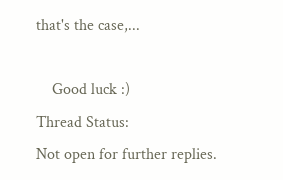that's the case,...

    Good luck :)
Thread Status:
Not open for further replies.